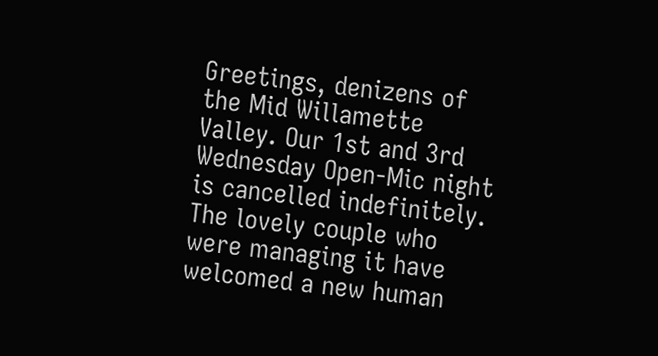Greetings, denizens of the Mid Willamette Valley. Our 1st and 3rd Wednesday Open-Mic night is cancelled indefinitely. The lovely couple who were managing it have welcomed a new human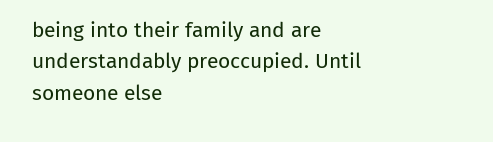being into their family and are understandably preoccupied. Until someone else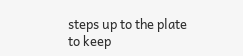steps up to the plate to keep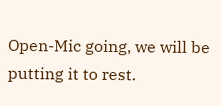Open-Mic going, we will be putting it to rest.